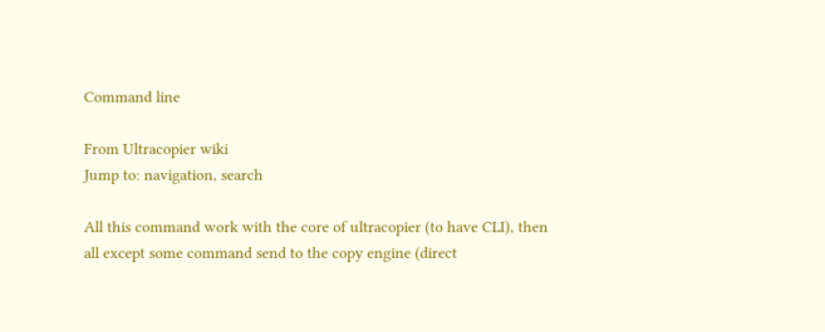Command line

From Ultracopier wiki
Jump to: navigation, search

All this command work with the core of ultracopier (to have CLI), then all except some command send to the copy engine (direct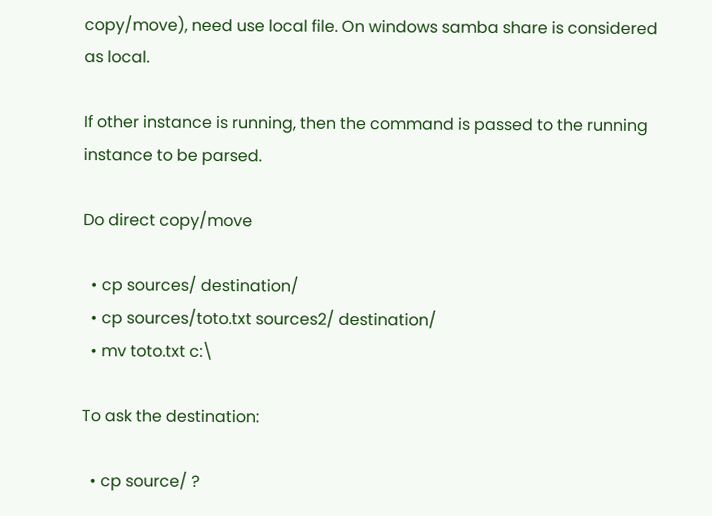copy/move), need use local file. On windows samba share is considered as local.

If other instance is running, then the command is passed to the running instance to be parsed.

Do direct copy/move

  • cp sources/ destination/
  • cp sources/toto.txt sources2/ destination/
  • mv toto.txt c:\

To ask the destination:

  • cp source/ ?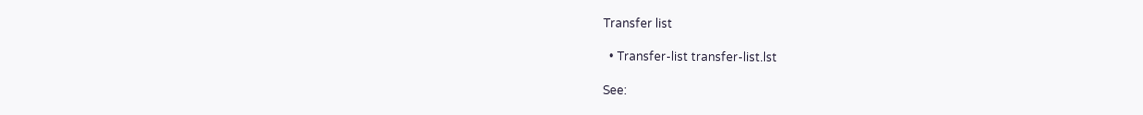Transfer list

  • Transfer-list transfer-list.lst

See: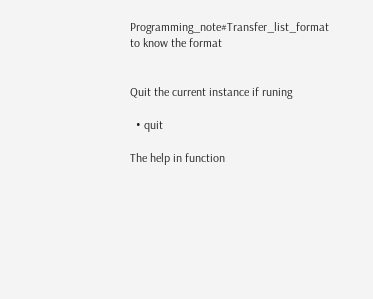Programming_note#Transfer_list_format to know the format


Quit the current instance if runing

  • quit

The help in function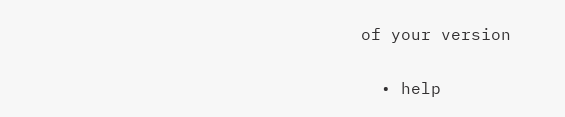of your version

  • help